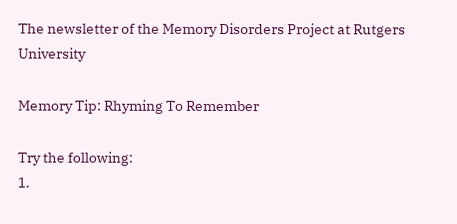The newsletter of the Memory Disorders Project at Rutgers University

Memory Tip: Rhyming To Remember

Try the following:
1.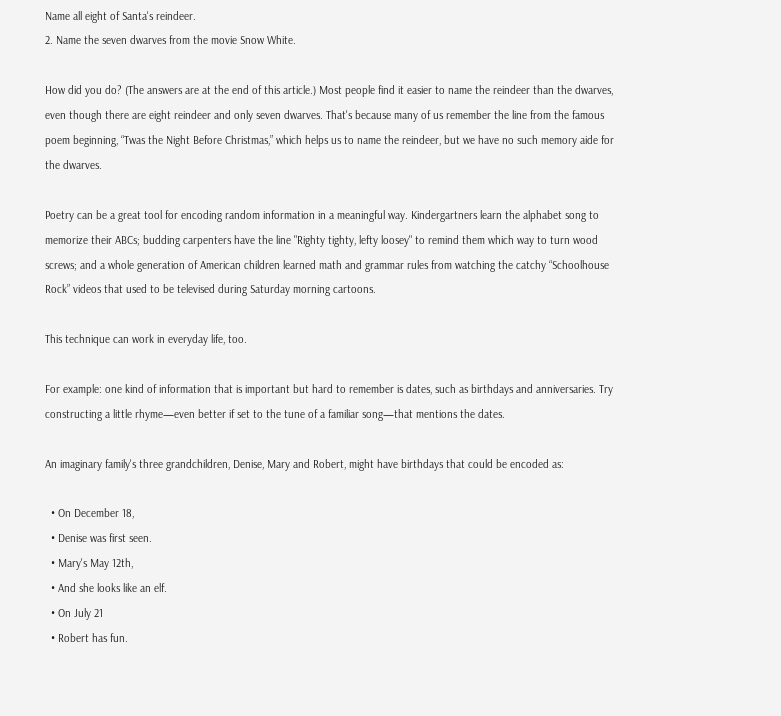Name all eight of Santa's reindeer.
2. Name the seven dwarves from the movie Snow White.

How did you do? (The answers are at the end of this article.) Most people find it easier to name the reindeer than the dwarves, even though there are eight reindeer and only seven dwarves. That's because many of us remember the line from the famous poem beginning, “Twas the Night Before Christmas,” which helps us to name the reindeer, but we have no such memory aide for the dwarves.

Poetry can be a great tool for encoding random information in a meaningful way. Kindergartners learn the alphabet song to memorize their ABCs; budding carpenters have the line "Righty tighty, lefty loosey" to remind them which way to turn wood screws; and a whole generation of American children learned math and grammar rules from watching the catchy “Schoolhouse Rock” videos that used to be televised during Saturday morning cartoons.

This technique can work in everyday life, too.

For example: one kind of information that is important but hard to remember is dates, such as birthdays and anniversaries. Try constructing a little rhyme—even better if set to the tune of a familiar song—that mentions the dates.

An imaginary family's three grandchildren, Denise, Mary and Robert, might have birthdays that could be encoded as:

  • On December 18,
  • Denise was first seen.
  • Mary's May 12th,
  • And she looks like an elf.
  • On July 21
  • Robert has fun.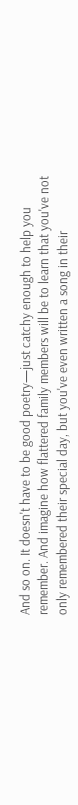And so on. It doesn't have to be good poetry—just catchy enough to help you remember. And imagine how flattered family members will be to learn that you've not only remembered their special day, but you've even written a song in their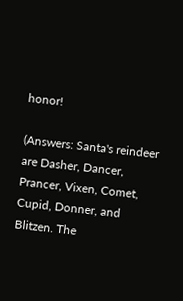honor!

(Answers: Santa's reindeer are Dasher, Dancer, Prancer, Vixen, Comet, Cupid, Donner, and Blitzen. The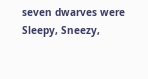seven dwarves were Sleepy, Sneezy,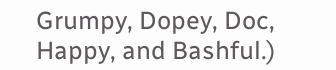Grumpy, Dopey, Doc, Happy, and Bashful.)